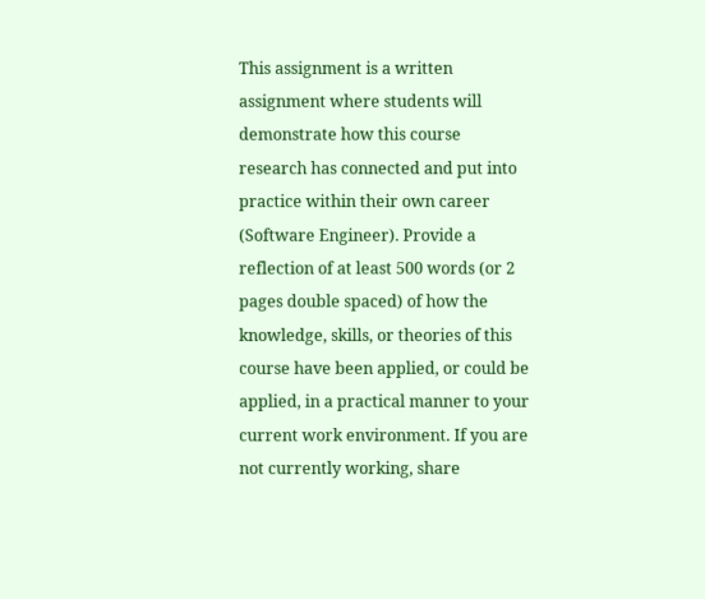This assignment is a written assignment where students will demonstrate how this course research has connected and put into practice within their own career (Software Engineer). Provide a reflection of at least 500 words (or 2 pages double spaced) of how the knowledge, skills, or theories of this course have been applied, or could be applied, in a practical manner to your current work environment. If you are not currently working, share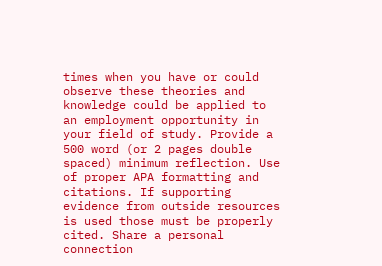times when you have or could observe these theories and knowledge could be applied to an employment opportunity in your field of study. Provide a 500 word (or 2 pages double spaced) minimum reflection. Use of proper APA formatting and citations. If supporting evidence from outside resources is used those must be properly cited. Share a personal connection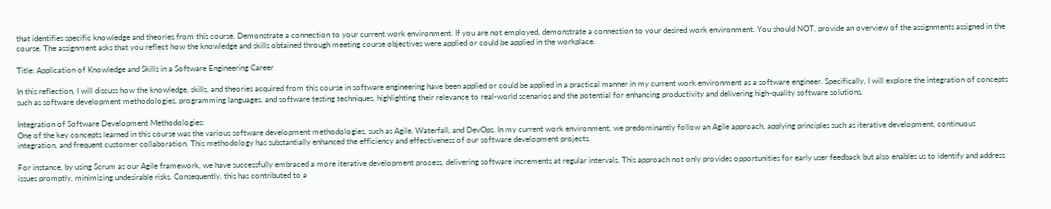that identifies specific knowledge and theories from this course. Demonstrate a connection to your current work environment. If you are not employed, demonstrate a connection to your desired work environment. You should NOT, provide an overview of the assignments assigned in the course. The assignment asks that you reflect how the knowledge and skills obtained through meeting course objectives were applied or could be applied in the workplace.

Title: Application of Knowledge and Skills in a Software Engineering Career

In this reflection, I will discuss how the knowledge, skills, and theories acquired from this course in software engineering have been applied or could be applied in a practical manner in my current work environment as a software engineer. Specifically, I will explore the integration of concepts such as software development methodologies, programming languages, and software testing techniques, highlighting their relevance to real-world scenarios and the potential for enhancing productivity and delivering high-quality software solutions.

Integration of Software Development Methodologies:
One of the key concepts learned in this course was the various software development methodologies, such as Agile, Waterfall, and DevOps. In my current work environment, we predominantly follow an Agile approach, applying principles such as iterative development, continuous integration, and frequent customer collaboration. This methodology has substantially enhanced the efficiency and effectiveness of our software development projects.

For instance, by using Scrum as our Agile framework, we have successfully embraced a more iterative development process, delivering software increments at regular intervals. This approach not only provides opportunities for early user feedback but also enables us to identify and address issues promptly, minimizing undesirable risks. Consequently, this has contributed to a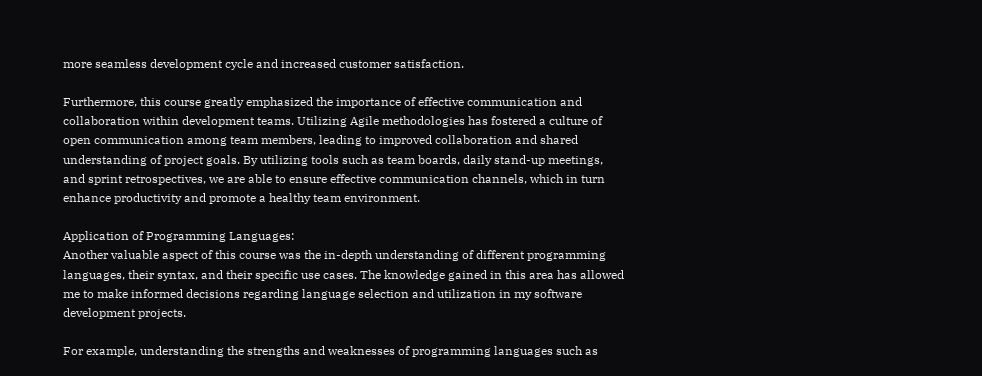more seamless development cycle and increased customer satisfaction.

Furthermore, this course greatly emphasized the importance of effective communication and collaboration within development teams. Utilizing Agile methodologies has fostered a culture of open communication among team members, leading to improved collaboration and shared understanding of project goals. By utilizing tools such as team boards, daily stand-up meetings, and sprint retrospectives, we are able to ensure effective communication channels, which in turn enhance productivity and promote a healthy team environment.

Application of Programming Languages:
Another valuable aspect of this course was the in-depth understanding of different programming languages, their syntax, and their specific use cases. The knowledge gained in this area has allowed me to make informed decisions regarding language selection and utilization in my software development projects.

For example, understanding the strengths and weaknesses of programming languages such as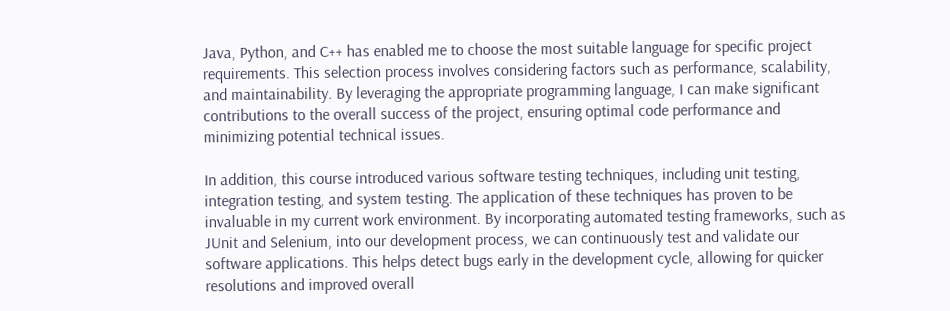Java, Python, and C++ has enabled me to choose the most suitable language for specific project requirements. This selection process involves considering factors such as performance, scalability, and maintainability. By leveraging the appropriate programming language, I can make significant contributions to the overall success of the project, ensuring optimal code performance and minimizing potential technical issues.

In addition, this course introduced various software testing techniques, including unit testing, integration testing, and system testing. The application of these techniques has proven to be invaluable in my current work environment. By incorporating automated testing frameworks, such as JUnit and Selenium, into our development process, we can continuously test and validate our software applications. This helps detect bugs early in the development cycle, allowing for quicker resolutions and improved overall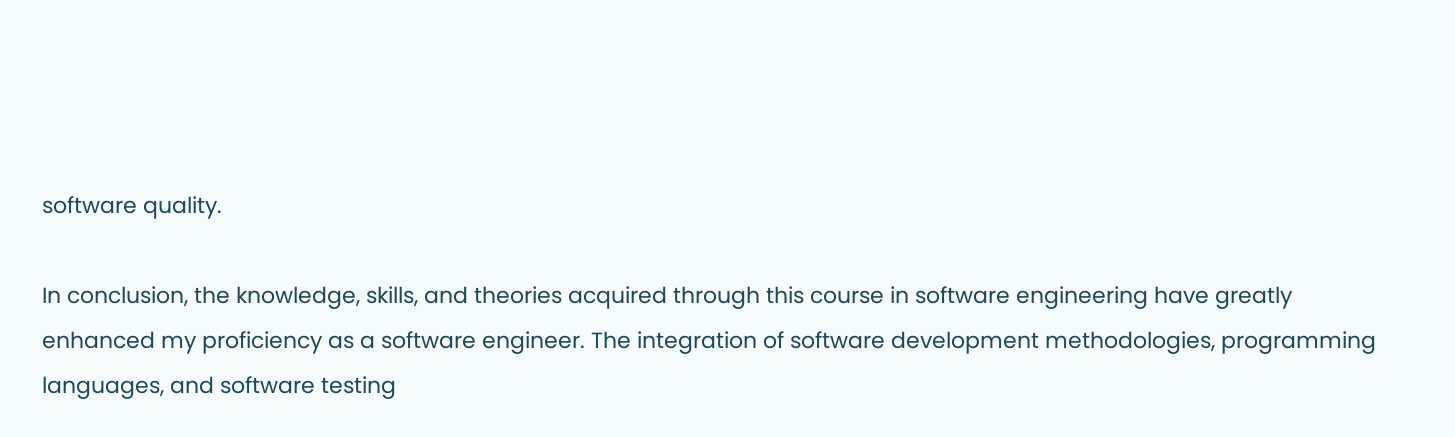software quality.

In conclusion, the knowledge, skills, and theories acquired through this course in software engineering have greatly enhanced my proficiency as a software engineer. The integration of software development methodologies, programming languages, and software testing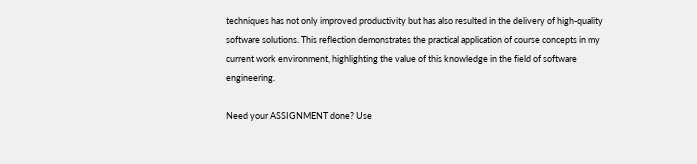techniques has not only improved productivity but has also resulted in the delivery of high-quality software solutions. This reflection demonstrates the practical application of course concepts in my current work environment, highlighting the value of this knowledge in the field of software engineering.

Need your ASSIGNMENT done? Use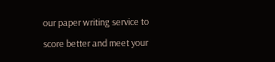our paper writing service to score better and meet your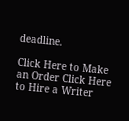deadline.

Click Here to Make an Order Click Here to Hire a Writer